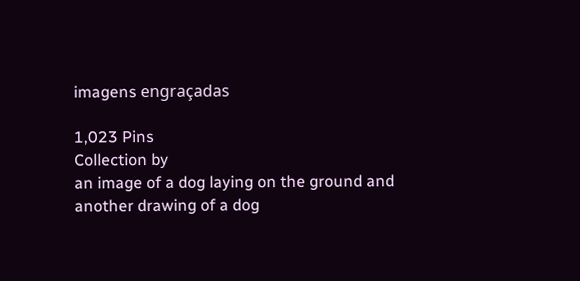imagens engraçadas

1,023 Pins
Collection by
an image of a dog laying on the ground and another drawing of a dog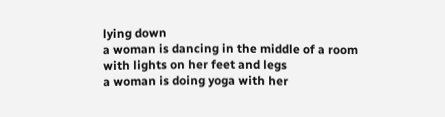lying down
a woman is dancing in the middle of a room with lights on her feet and legs
a woman is doing yoga with her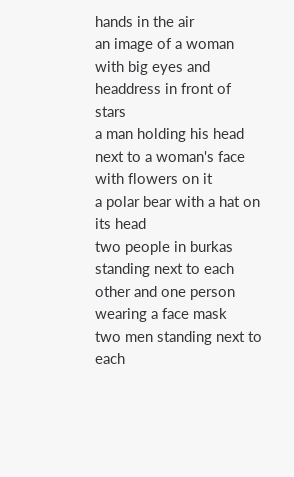hands in the air
an image of a woman with big eyes and headdress in front of stars
a man holding his head next to a woman's face with flowers on it
a polar bear with a hat on its head
two people in burkas standing next to each other and one person wearing a face mask
two men standing next to each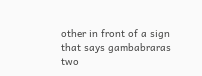other in front of a sign that says gambabraras
two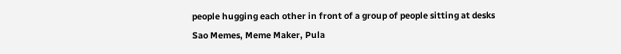people hugging each other in front of a group of people sitting at desks
Sao Memes, Meme Maker, Pula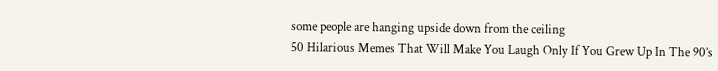some people are hanging upside down from the ceiling
50 Hilarious Memes That Will Make You Laugh Only If You Grew Up In The 90’s